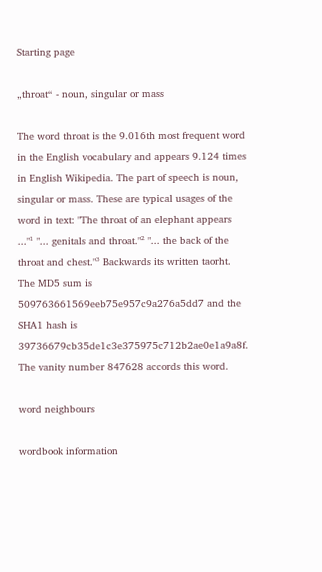Starting page

„throat“ - noun, singular or mass

The word throat is the 9.016th most frequent word in the English vocabulary and appears 9.124 times in English Wikipedia. The part of speech is noun, singular or mass. These are typical usages of the word in text: "The throat of an elephant appears ..."¹ "... genitals and throat."² "... the back of the throat and chest."³ Backwards its written taorht. The MD5 sum is 509763661569eeb75e957c9a276a5dd7 and the SHA1 hash is 39736679cb35de1c3e375975c712b2ae0e1a9a8f. The vanity number 847628 accords this word.

word neighbours

wordbook information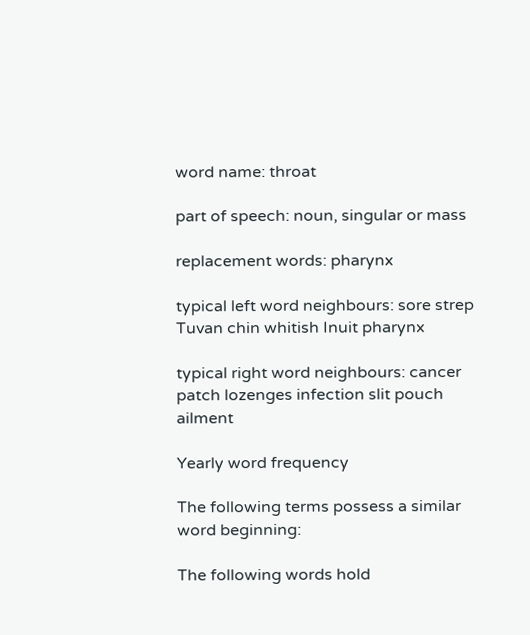word name: throat

part of speech: noun, singular or mass

replacement words: pharynx

typical left word neighbours: sore strep Tuvan chin whitish Inuit pharynx

typical right word neighbours: cancer patch lozenges infection slit pouch ailment

Yearly word frequency

The following terms possess a similar word beginning:

The following words hold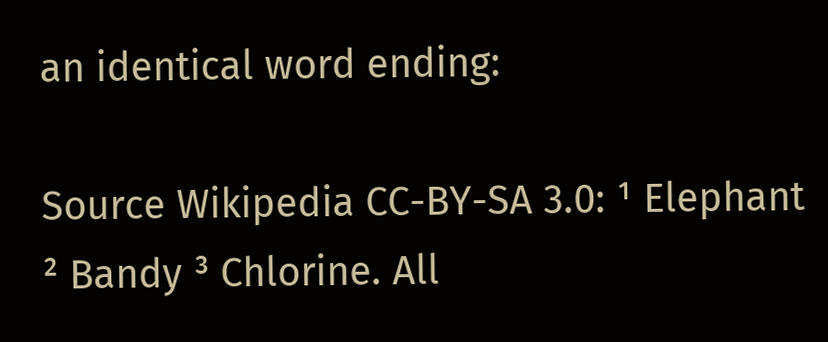an identical word ending:

Source Wikipedia CC-BY-SA 3.0: ¹ Elephant ² Bandy ³ Chlorine. All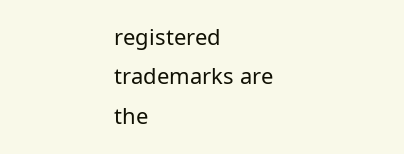registered trademarks are the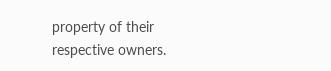property of their respective owners.